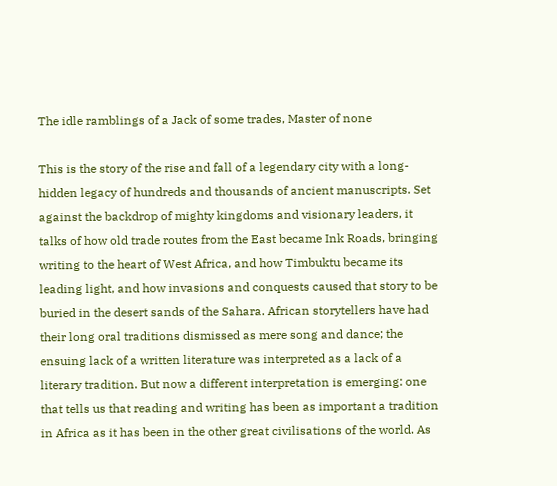The idle ramblings of a Jack of some trades, Master of none

This is the story of the rise and fall of a legendary city with a long-hidden legacy of hundreds and thousands of ancient manuscripts. Set against the backdrop of mighty kingdoms and visionary leaders, it talks of how old trade routes from the East became Ink Roads, bringing writing to the heart of West Africa, and how Timbuktu became its leading light, and how invasions and conquests caused that story to be buried in the desert sands of the Sahara. African storytellers have had their long oral traditions dismissed as mere song and dance; the ensuing lack of a written literature was interpreted as a lack of a literary tradition. But now a different interpretation is emerging: one that tells us that reading and writing has been as important a tradition in Africa as it has been in the other great civilisations of the world. As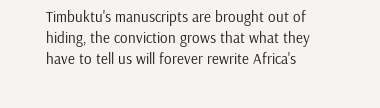Timbuktu's manuscripts are brought out of hiding, the conviction grows that what they have to tell us will forever rewrite Africa's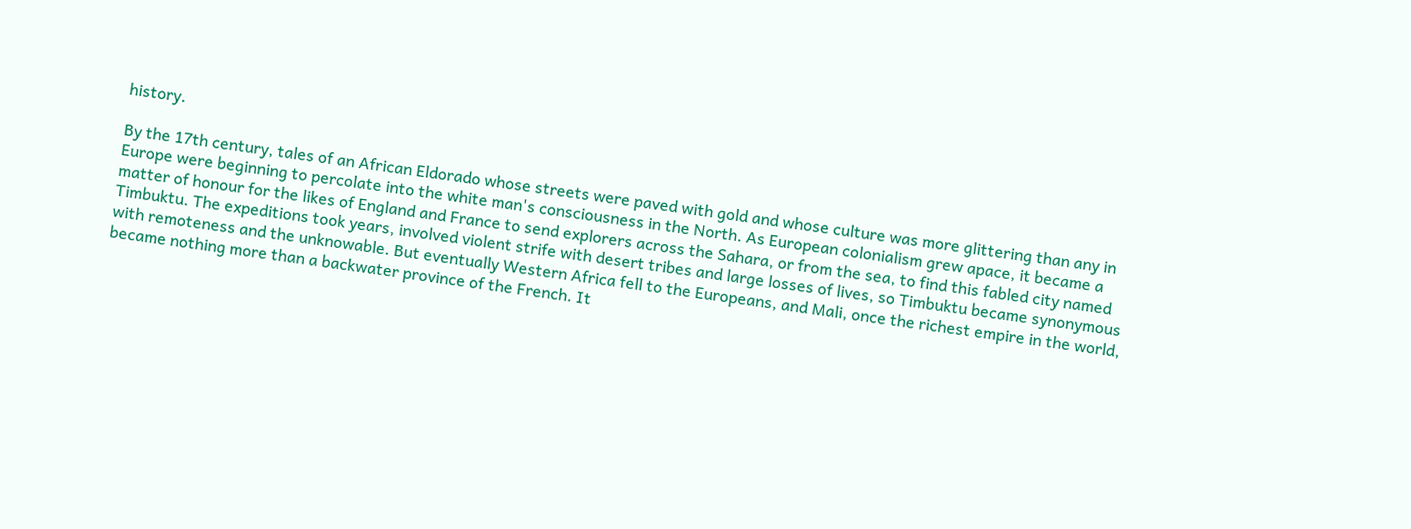history.

By the 17th century, tales of an African Eldorado whose streets were paved with gold and whose culture was more glittering than any in Europe were beginning to percolate into the white man's consciousness in the North. As European colonialism grew apace, it became a matter of honour for the likes of England and France to send explorers across the Sahara, or from the sea, to find this fabled city named Timbuktu. The expeditions took years, involved violent strife with desert tribes and large losses of lives, so Timbuktu became synonymous with remoteness and the unknowable. But eventually Western Africa fell to the Europeans, and Mali, once the richest empire in the world, became nothing more than a backwater province of the French. It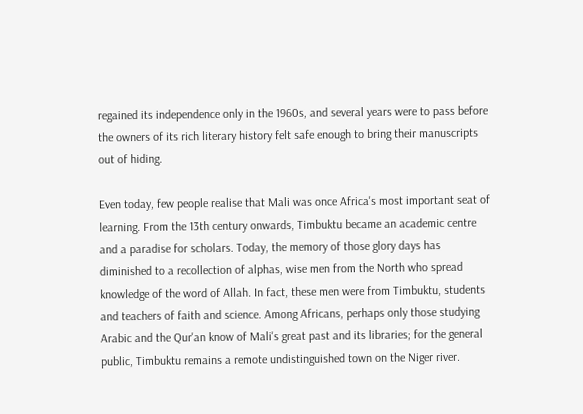regained its independence only in the 1960s, and several years were to pass before the owners of its rich literary history felt safe enough to bring their manuscripts out of hiding.

Even today, few people realise that Mali was once Africa's most important seat of learning. From the 13th century onwards, Timbuktu became an academic centre and a paradise for scholars. Today, the memory of those glory days has diminished to a recollection of alphas, wise men from the North who spread knowledge of the word of Allah. In fact, these men were from Timbuktu, students and teachers of faith and science. Among Africans, perhaps only those studying Arabic and the Qur'an know of Mali's great past and its libraries; for the general public, Timbuktu remains a remote undistinguished town on the Niger river.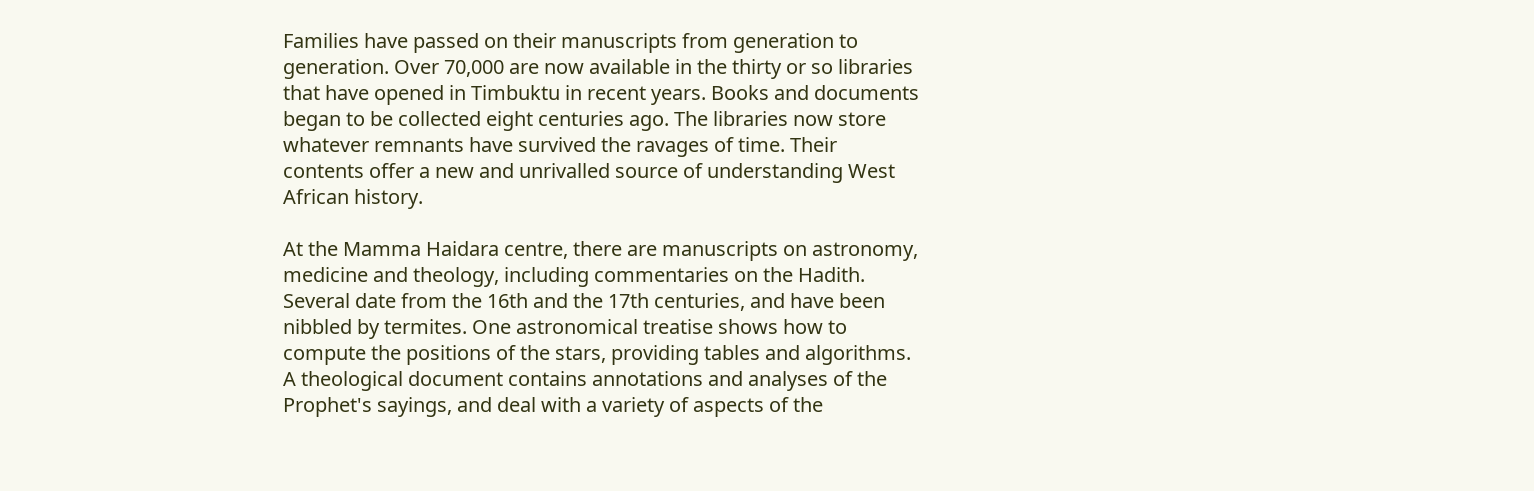Families have passed on their manuscripts from generation to generation. Over 70,000 are now available in the thirty or so libraries that have opened in Timbuktu in recent years. Books and documents began to be collected eight centuries ago. The libraries now store whatever remnants have survived the ravages of time. Their contents offer a new and unrivalled source of understanding West African history.

At the Mamma Haidara centre, there are manuscripts on astronomy, medicine and theology, including commentaries on the Hadith. Several date from the 16th and the 17th centuries, and have been nibbled by termites. One astronomical treatise shows how to compute the positions of the stars, providing tables and algorithms. A theological document contains annotations and analyses of the Prophet's sayings, and deal with a variety of aspects of the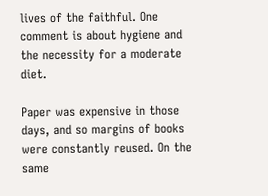lives of the faithful. One comment is about hygiene and the necessity for a moderate diet.

Paper was expensive in those days, and so margins of books were constantly reused. On the same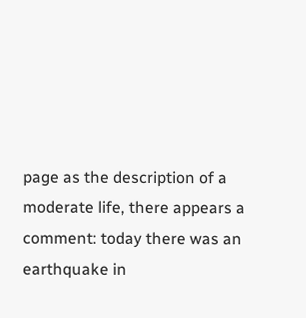page as the description of a moderate life, there appears a comment: today there was an earthquake in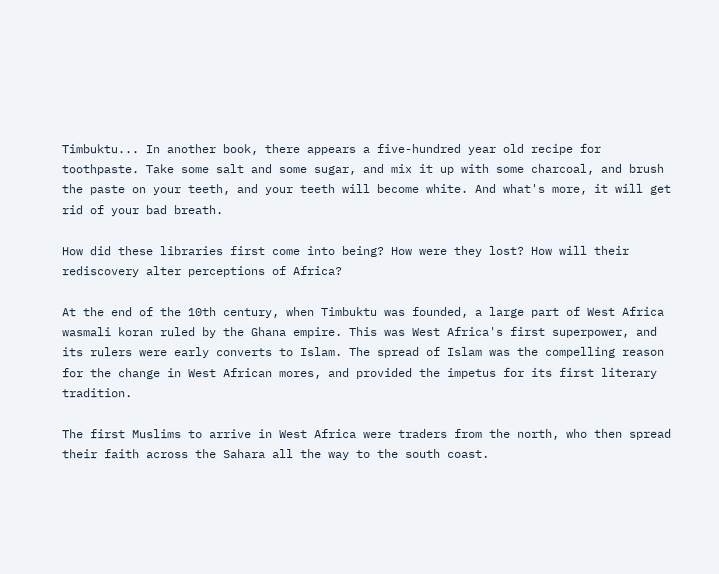Timbuktu... In another book, there appears a five-hundred year old recipe for toothpaste. Take some salt and some sugar, and mix it up with some charcoal, and brush the paste on your teeth, and your teeth will become white. And what's more, it will get rid of your bad breath.

How did these libraries first come into being? How were they lost? How will their rediscovery alter perceptions of Africa?

At the end of the 10th century, when Timbuktu was founded, a large part of West Africa wasmali koran ruled by the Ghana empire. This was West Africa's first superpower, and its rulers were early converts to Islam. The spread of Islam was the compelling reason for the change in West African mores, and provided the impetus for its first literary tradition.

The first Muslims to arrive in West Africa were traders from the north, who then spread their faith across the Sahara all the way to the south coast.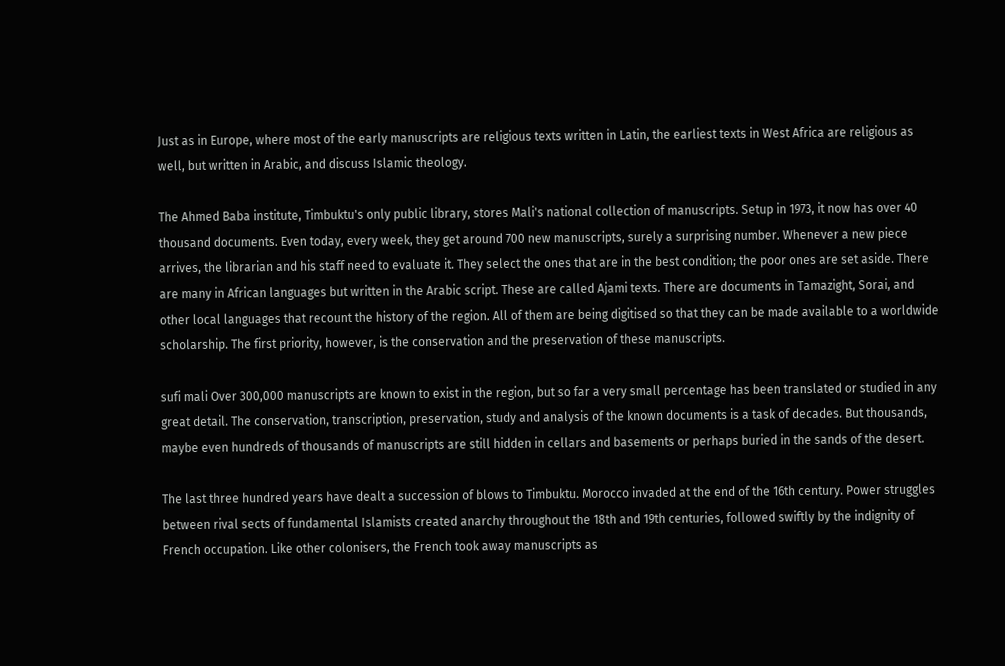Just as in Europe, where most of the early manuscripts are religious texts written in Latin, the earliest texts in West Africa are religious as well, but written in Arabic, and discuss Islamic theology.

The Ahmed Baba institute, Timbuktu's only public library, stores Mali's national collection of manuscripts. Setup in 1973, it now has over 40 thousand documents. Even today, every week, they get around 700 new manuscripts, surely a surprising number. Whenever a new piece arrives, the librarian and his staff need to evaluate it. They select the ones that are in the best condition; the poor ones are set aside. There are many in African languages but written in the Arabic script. These are called Ajami texts. There are documents in Tamazight, Sorai, and other local languages that recount the history of the region. All of them are being digitised so that they can be made available to a worldwide scholarship. The first priority, however, is the conservation and the preservation of these manuscripts.

sufi mali Over 300,000 manuscripts are known to exist in the region, but so far a very small percentage has been translated or studied in any great detail. The conservation, transcription, preservation, study and analysis of the known documents is a task of decades. But thousands, maybe even hundreds of thousands of manuscripts are still hidden in cellars and basements or perhaps buried in the sands of the desert.

The last three hundred years have dealt a succession of blows to Timbuktu. Morocco invaded at the end of the 16th century. Power struggles between rival sects of fundamental Islamists created anarchy throughout the 18th and 19th centuries, followed swiftly by the indignity of French occupation. Like other colonisers, the French took away manuscripts as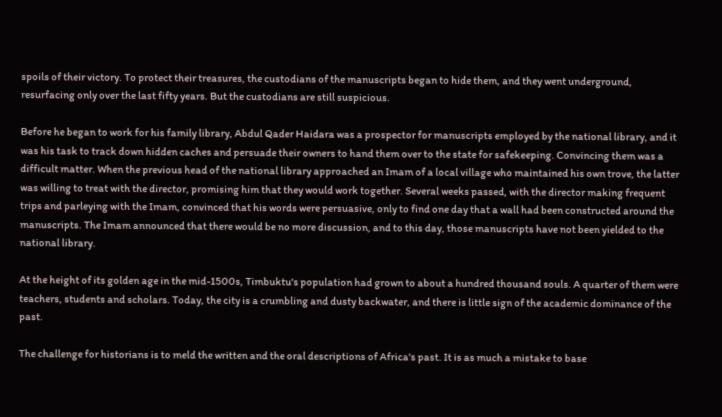spoils of their victory. To protect their treasures, the custodians of the manuscripts began to hide them, and they went underground, resurfacing only over the last fifty years. But the custodians are still suspicious.

Before he began to work for his family library, Abdul Qader Haidara was a prospector for manuscripts employed by the national library, and it was his task to track down hidden caches and persuade their owners to hand them over to the state for safekeeping. Convincing them was a difficult matter. When the previous head of the national library approached an Imam of a local village who maintained his own trove, the latter was willing to treat with the director, promising him that they would work together. Several weeks passed, with the director making frequent trips and parleying with the Imam, convinced that his words were persuasive, only to find one day that a wall had been constructed around the manuscripts. The Imam announced that there would be no more discussion, and to this day, those manuscripts have not been yielded to the national library.

At the height of its golden age in the mid-1500s, Timbuktu's population had grown to about a hundred thousand souls. A quarter of them were teachers, students and scholars. Today, the city is a crumbling and dusty backwater, and there is little sign of the academic dominance of the past.

The challenge for historians is to meld the written and the oral descriptions of Africa's past. It is as much a mistake to base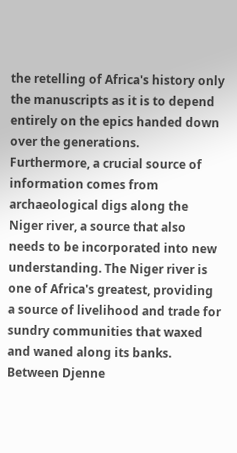the retelling of Africa's history only the manuscripts as it is to depend entirely on the epics handed down over the generations.  Furthermore, a crucial source of information comes from archaeological digs along the Niger river, a source that also needs to be incorporated into new understanding. The Niger river is one of Africa's greatest, providing a source of livelihood and trade for sundry communities that waxed and waned along its banks. Between Djenne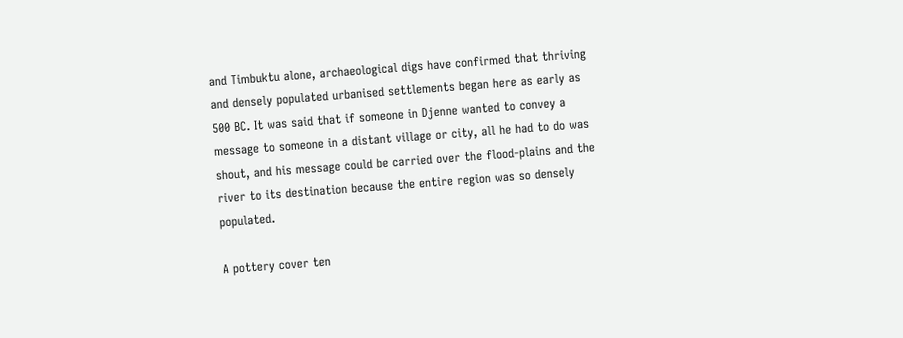and Timbuktu alone, archaeological digs have confirmed that thriving and densely populated urbanised settlements began here as early as 500 BC. It was said that if someone in Djenne wanted to convey a message to someone in a distant village or city, all he had to do was shout, and his message could be carried over the flood-plains and the river to its destination because the entire region was so densely populated.

A pottery cover ten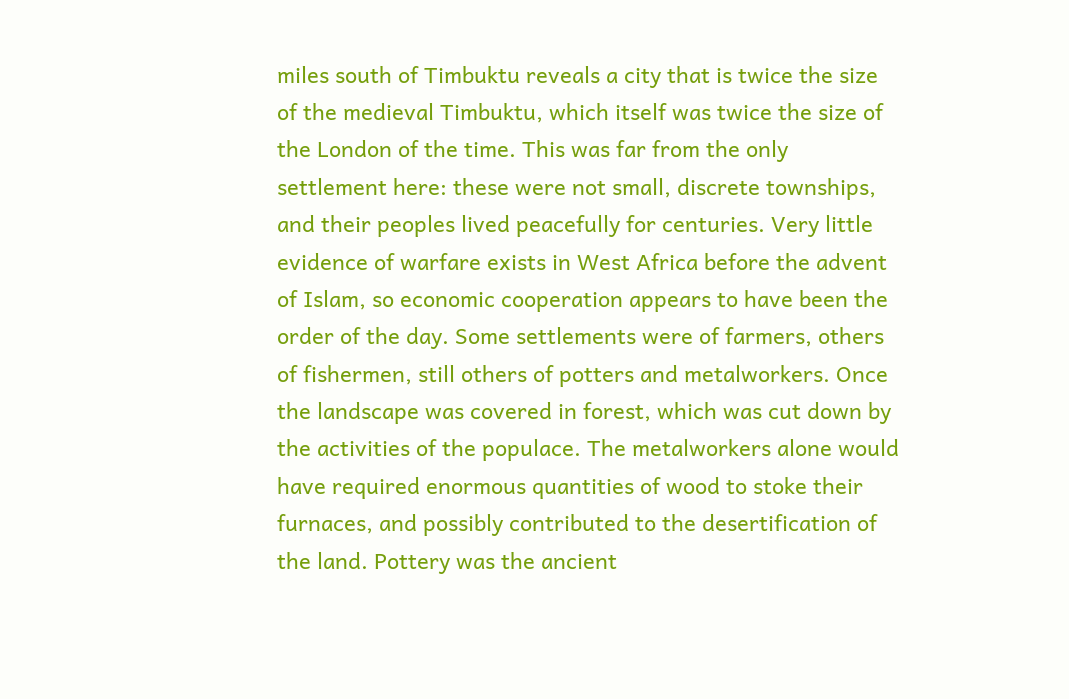miles south of Timbuktu reveals a city that is twice the size of the medieval Timbuktu, which itself was twice the size of the London of the time. This was far from the only settlement here: these were not small, discrete townships, and their peoples lived peacefully for centuries. Very little evidence of warfare exists in West Africa before the advent of Islam, so economic cooperation appears to have been the order of the day. Some settlements were of farmers, others of fishermen, still others of potters and metalworkers. Once the landscape was covered in forest, which was cut down by the activities of the populace. The metalworkers alone would have required enormous quantities of wood to stoke their furnaces, and possibly contributed to the desertification of the land. Pottery was the ancient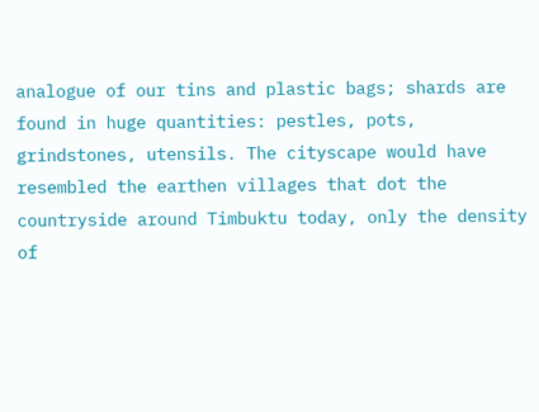analogue of our tins and plastic bags; shards are found in huge quantities: pestles, pots, grindstones, utensils. The cityscape would have resembled the earthen villages that dot the countryside around Timbuktu today, only the density of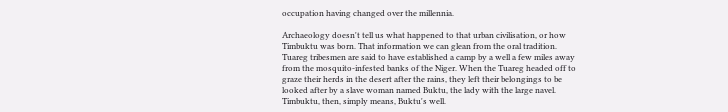occupation having changed over the millennia.

Archaeology doesn't tell us what happened to that urban civilisation, or how Timbuktu was born. That information we can glean from the oral tradition. Tuareg tribesmen are said to have established a camp by a well a few miles away from the mosquito-infested banks of the Niger. When the Tuareg headed off to graze their herds in the desert after the rains, they left their belongings to be looked after by a slave woman named Buktu, the lady with the large navel. Timbuktu, then, simply means, Buktu's well.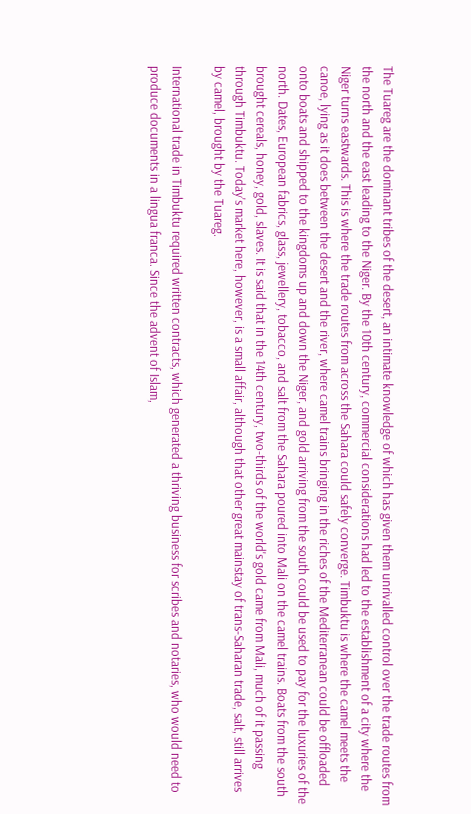The Tuareg are the dominant tribes of the desert, an intimate knowledge of which has given them unrivalled control over the trade routes from the north and the east leading to the Niger. By the 10th century, commercial considerations had led to the establishment of a city where the Niger turns eastwards. This is where the trade routes from across the Sahara could safely converge. Timbuktu is where the camel meets the canoe, lying as it does between the desert and the river, where camel trains bringing in the riches of the Mediterranean could be offloaded onto boats and shipped to the kingdoms up and down the Niger, and gold arriving from the south could be used to pay for the luxuries of the north. Dates, European fabrics, glass, jewellery, tobacco, and salt from the Sahara poured into Mali on the camel trains. Boats from the south brought cereals, honey, gold, slaves. It is said that in the 14th century, two-thirds of the world's gold came from Mali, much of it passing through Timbuktu. Today's market here, however, is a small affair, although that other great mainstay of trans-Saharan trade, salt, still arrives by camel, brought by the Tuareg.

International trade in Timbuktu required written contracts, which generated a thriving business for scribes and notaries, who would need to produce documents in a lingua franca. Since the advent of Islam,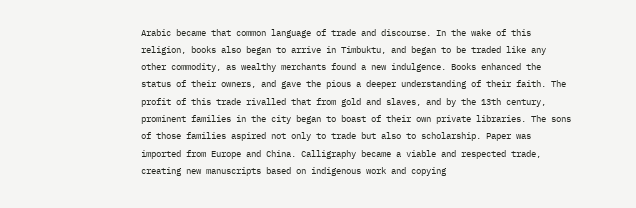Arabic became that common language of trade and discourse. In the wake of this religion, books also began to arrive in Timbuktu, and began to be traded like any other commodity, as wealthy merchants found a new indulgence. Books enhanced the status of their owners, and gave the pious a deeper understanding of their faith. The profit of this trade rivalled that from gold and slaves, and by the 13th century, prominent families in the city began to boast of their own private libraries. The sons of those families aspired not only to trade but also to scholarship. Paper was imported from Europe and China. Calligraphy became a viable and respected trade, creating new manuscripts based on indigenous work and copying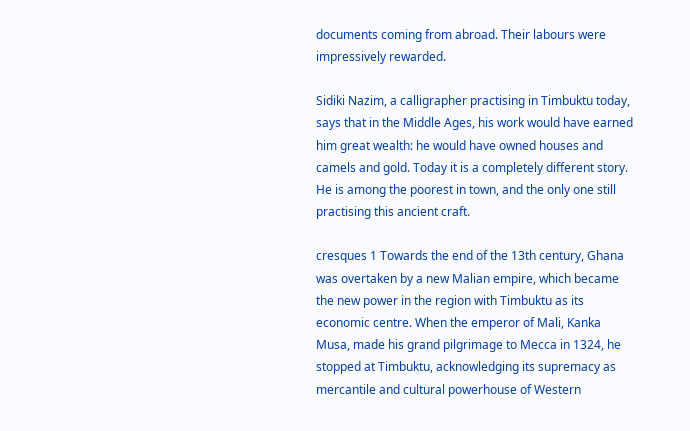documents coming from abroad. Their labours were impressively rewarded.

Sidiki Nazim, a calligrapher practising in Timbuktu today, says that in the Middle Ages, his work would have earned him great wealth: he would have owned houses and camels and gold. Today it is a completely different story. He is among the poorest in town, and the only one still practising this ancient craft.

cresques 1 Towards the end of the 13th century, Ghana was overtaken by a new Malian empire, which became the new power in the region with Timbuktu as its economic centre. When the emperor of Mali, Kanka Musa, made his grand pilgrimage to Mecca in 1324, he stopped at Timbuktu, acknowledging its supremacy as mercantile and cultural powerhouse of Western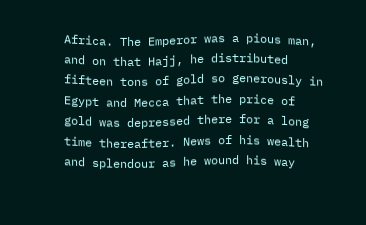Africa. The Emperor was a pious man, and on that Hajj, he distributed fifteen tons of gold so generously in Egypt and Mecca that the price of gold was depressed there for a long time thereafter. News of his wealth and splendour as he wound his way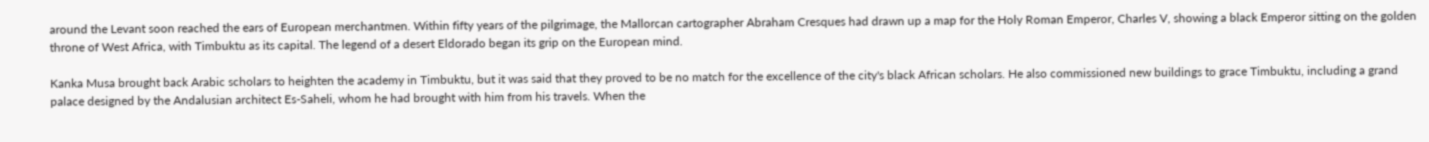around the Levant soon reached the ears of European merchantmen. Within fifty years of the pilgrimage, the Mallorcan cartographer Abraham Cresques had drawn up a map for the Holy Roman Emperor, Charles V, showing a black Emperor sitting on the golden throne of West Africa, with Timbuktu as its capital. The legend of a desert Eldorado began its grip on the European mind.

Kanka Musa brought back Arabic scholars to heighten the academy in Timbuktu, but it was said that they proved to be no match for the excellence of the city's black African scholars. He also commissioned new buildings to grace Timbuktu, including a grand palace designed by the Andalusian architect Es-Saheli, whom he had brought with him from his travels. When the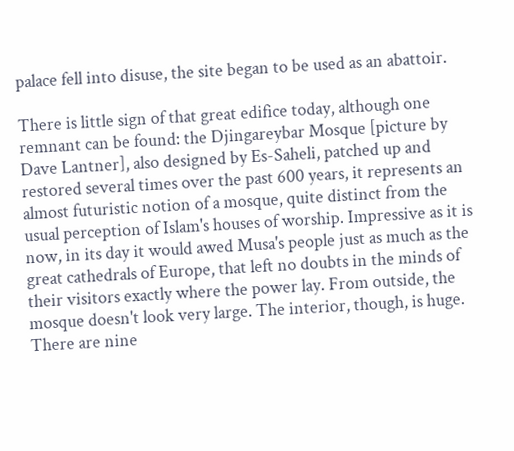palace fell into disuse, the site began to be used as an abattoir.

There is little sign of that great edifice today, although one remnant can be found: the Djingareybar Mosque [picture by Dave Lantner], also designed by Es-Saheli, patched up and restored several times over the past 600 years, it represents an almost futuristic notion of a mosque, quite distinct from the usual perception of Islam's houses of worship. Impressive as it is now, in its day it would awed Musa's people just as much as the great cathedrals of Europe, that left no doubts in the minds of their visitors exactly where the power lay. From outside, the mosque doesn't look very large. The interior, though, is huge. There are nine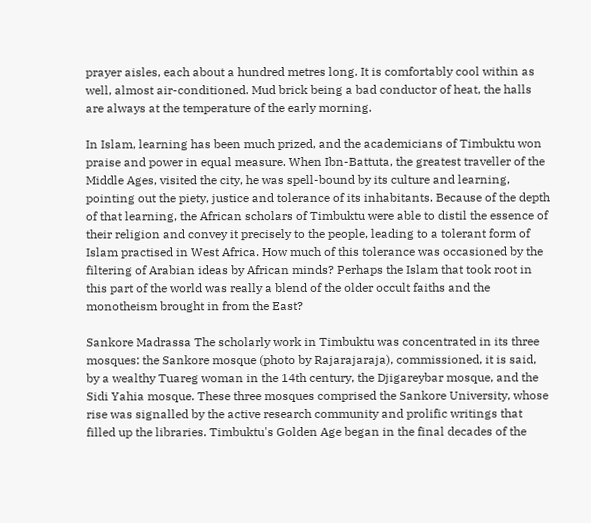prayer aisles, each about a hundred metres long. It is comfortably cool within as well, almost air-conditioned. Mud brick being a bad conductor of heat, the halls are always at the temperature of the early morning.

In Islam, learning has been much prized, and the academicians of Timbuktu won praise and power in equal measure. When Ibn-Battuta, the greatest traveller of the Middle Ages, visited the city, he was spell-bound by its culture and learning, pointing out the piety, justice and tolerance of its inhabitants. Because of the depth of that learning, the African scholars of Timbuktu were able to distil the essence of their religion and convey it precisely to the people, leading to a tolerant form of Islam practised in West Africa. How much of this tolerance was occasioned by the filtering of Arabian ideas by African minds? Perhaps the Islam that took root in this part of the world was really a blend of the older occult faiths and the monotheism brought in from the East?

Sankore Madrassa The scholarly work in Timbuktu was concentrated in its three mosques: the Sankore mosque (photo by Rajarajaraja), commissioned, it is said, by a wealthy Tuareg woman in the 14th century, the Djigareybar mosque, and the Sidi Yahia mosque. These three mosques comprised the Sankore University, whose rise was signalled by the active research community and prolific writings that filled up the libraries. Timbuktu's Golden Age began in the final decades of the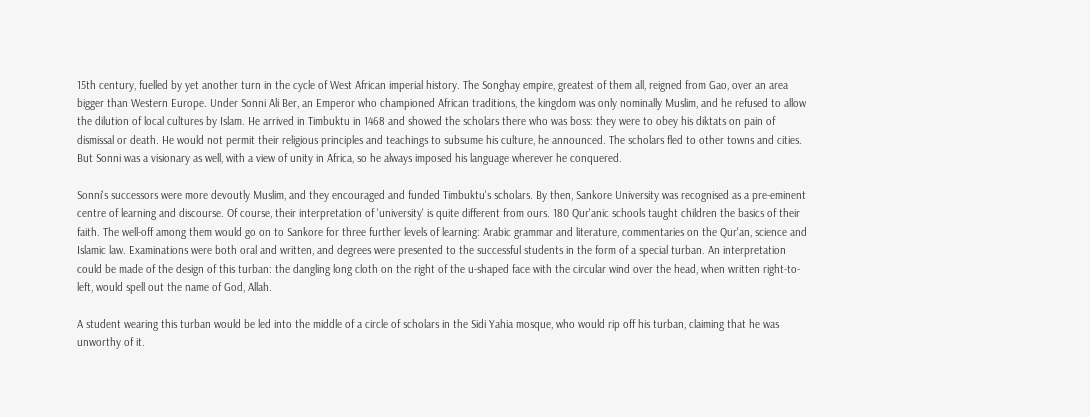15th century, fuelled by yet another turn in the cycle of West African imperial history. The Songhay empire, greatest of them all, reigned from Gao, over an area bigger than Western Europe. Under Sonni Ali Ber, an Emperor who championed African traditions, the kingdom was only nominally Muslim, and he refused to allow the dilution of local cultures by Islam. He arrived in Timbuktu in 1468 and showed the scholars there who was boss: they were to obey his diktats on pain of dismissal or death. He would not permit their religious principles and teachings to subsume his culture, he announced. The scholars fled to other towns and cities. But Sonni was a visionary as well, with a view of unity in Africa, so he always imposed his language wherever he conquered.

Sonni's successors were more devoutly Muslim, and they encouraged and funded Timbuktu's scholars. By then, Sankore University was recognised as a pre-eminent centre of learning and discourse. Of course, their interpretation of 'university' is quite different from ours. 180 Qur'anic schools taught children the basics of their faith. The well-off among them would go on to Sankore for three further levels of learning: Arabic grammar and literature, commentaries on the Qur'an, science and Islamic law. Examinations were both oral and written, and degrees were presented to the successful students in the form of a special turban. An interpretation could be made of the design of this turban: the dangling long cloth on the right of the u-shaped face with the circular wind over the head, when written right-to-left, would spell out the name of God, Allah.

A student wearing this turban would be led into the middle of a circle of scholars in the Sidi Yahia mosque, who would rip off his turban, claiming that he was unworthy of it.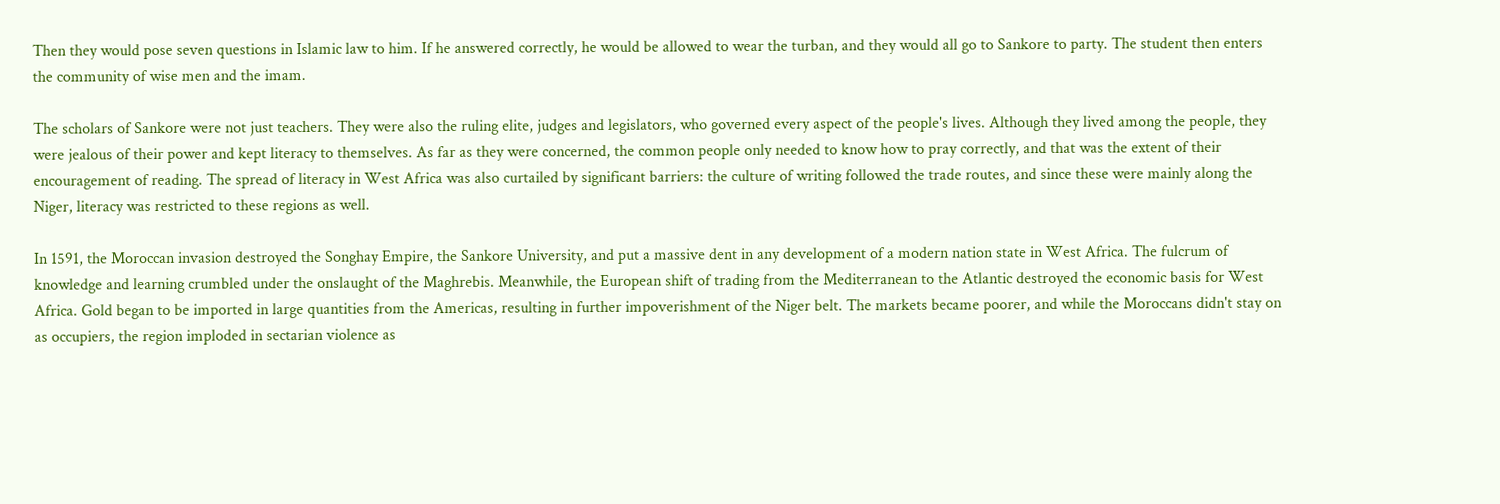Then they would pose seven questions in Islamic law to him. If he answered correctly, he would be allowed to wear the turban, and they would all go to Sankore to party. The student then enters the community of wise men and the imam.

The scholars of Sankore were not just teachers. They were also the ruling elite, judges and legislators, who governed every aspect of the people's lives. Although they lived among the people, they were jealous of their power and kept literacy to themselves. As far as they were concerned, the common people only needed to know how to pray correctly, and that was the extent of their encouragement of reading. The spread of literacy in West Africa was also curtailed by significant barriers: the culture of writing followed the trade routes, and since these were mainly along the Niger, literacy was restricted to these regions as well.

In 1591, the Moroccan invasion destroyed the Songhay Empire, the Sankore University, and put a massive dent in any development of a modern nation state in West Africa. The fulcrum of knowledge and learning crumbled under the onslaught of the Maghrebis. Meanwhile, the European shift of trading from the Mediterranean to the Atlantic destroyed the economic basis for West Africa. Gold began to be imported in large quantities from the Americas, resulting in further impoverishment of the Niger belt. The markets became poorer, and while the Moroccans didn't stay on as occupiers, the region imploded in sectarian violence as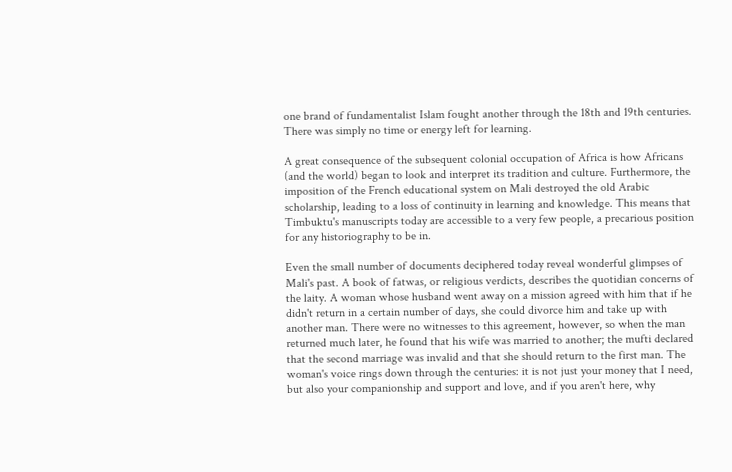one brand of fundamentalist Islam fought another through the 18th and 19th centuries. There was simply no time or energy left for learning.

A great consequence of the subsequent colonial occupation of Africa is how Africans (and the world) began to look and interpret its tradition and culture. Furthermore, the imposition of the French educational system on Mali destroyed the old Arabic scholarship, leading to a loss of continuity in learning and knowledge. This means that Timbuktu's manuscripts today are accessible to a very few people, a precarious position for any historiography to be in.

Even the small number of documents deciphered today reveal wonderful glimpses of Mali's past. A book of fatwas, or religious verdicts, describes the quotidian concerns of the laity. A woman whose husband went away on a mission agreed with him that if he didn't return in a certain number of days, she could divorce him and take up with another man. There were no witnesses to this agreement, however, so when the man returned much later, he found that his wife was married to another; the mufti declared that the second marriage was invalid and that she should return to the first man. The woman's voice rings down through the centuries: it is not just your money that I need, but also your companionship and support and love, and if you aren't here, why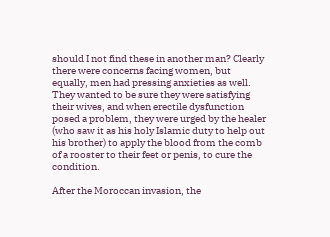should I not find these in another man? Clearly there were concerns facing women, but equally, men had pressing anxieties as well. They wanted to be sure they were satisfying their wives, and when erectile dysfunction posed a problem, they were urged by the healer (who saw it as his holy Islamic duty to help out his brother) to apply the blood from the comb of a rooster to their feet or penis, to cure the condition.

After the Moroccan invasion, the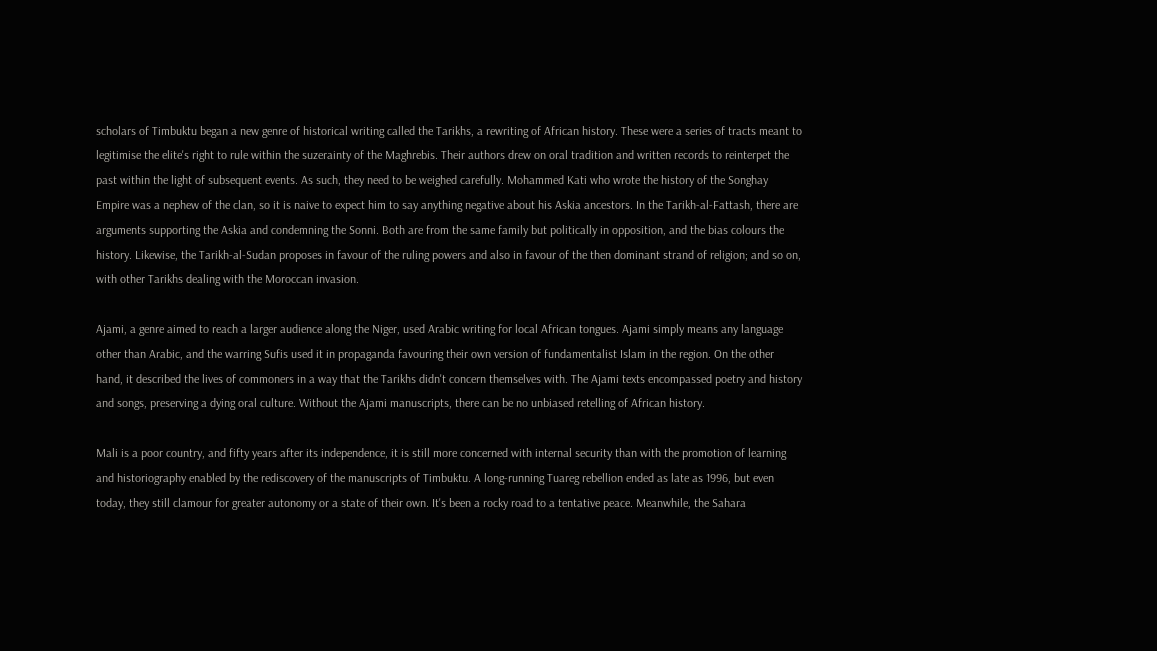scholars of Timbuktu began a new genre of historical writing called the Tarikhs, a rewriting of African history. These were a series of tracts meant to legitimise the elite's right to rule within the suzerainty of the Maghrebis. Their authors drew on oral tradition and written records to reinterpet the past within the light of subsequent events. As such, they need to be weighed carefully. Mohammed Kati who wrote the history of the Songhay Empire was a nephew of the clan, so it is naive to expect him to say anything negative about his Askia ancestors. In the Tarikh-al-Fattash, there are arguments supporting the Askia and condemning the Sonni. Both are from the same family but politically in opposition, and the bias colours the history. Likewise, the Tarikh-al-Sudan proposes in favour of the ruling powers and also in favour of the then dominant strand of religion; and so on, with other Tarikhs dealing with the Moroccan invasion.

Ajami, a genre aimed to reach a larger audience along the Niger, used Arabic writing for local African tongues. Ajami simply means any language other than Arabic, and the warring Sufis used it in propaganda favouring their own version of fundamentalist Islam in the region. On the other hand, it described the lives of commoners in a way that the Tarikhs didn't concern themselves with. The Ajami texts encompassed poetry and history and songs, preserving a dying oral culture. Without the Ajami manuscripts, there can be no unbiased retelling of African history.

Mali is a poor country, and fifty years after its independence, it is still more concerned with internal security than with the promotion of learning and historiography enabled by the rediscovery of the manuscripts of Timbuktu. A long-running Tuareg rebellion ended as late as 1996, but even today, they still clamour for greater autonomy or a state of their own. It's been a rocky road to a tentative peace. Meanwhile, the Sahara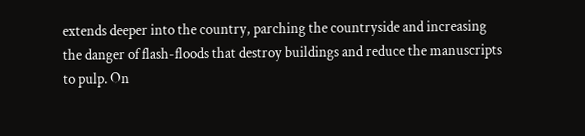extends deeper into the country, parching the countryside and increasing the danger of flash-floods that destroy buildings and reduce the manuscripts to pulp. On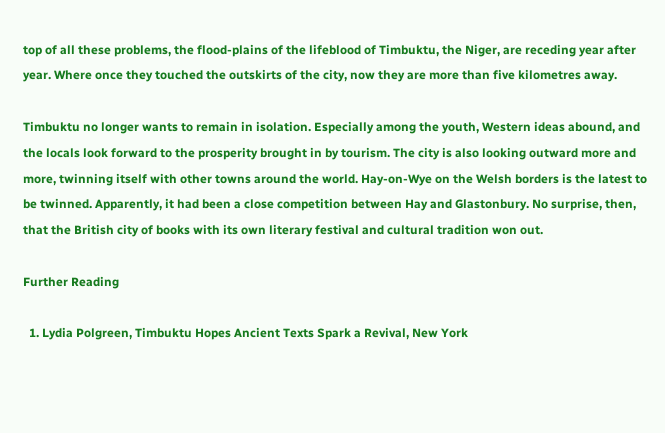top of all these problems, the flood-plains of the lifeblood of Timbuktu, the Niger, are receding year after year. Where once they touched the outskirts of the city, now they are more than five kilometres away.

Timbuktu no longer wants to remain in isolation. Especially among the youth, Western ideas abound, and the locals look forward to the prosperity brought in by tourism. The city is also looking outward more and more, twinning itself with other towns around the world. Hay-on-Wye on the Welsh borders is the latest to be twinned. Apparently, it had been a close competition between Hay and Glastonbury. No surprise, then, that the British city of books with its own literary festival and cultural tradition won out.

Further Reading

  1. Lydia Polgreen, Timbuktu Hopes Ancient Texts Spark a Revival, New York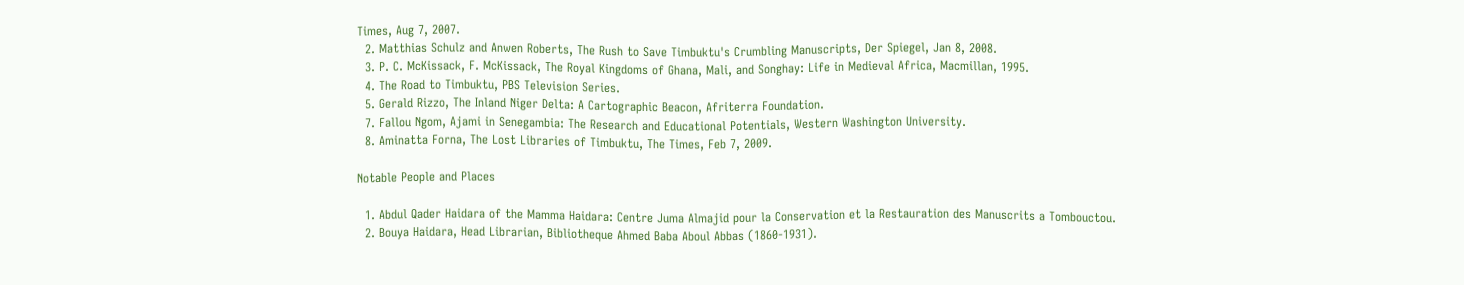Times, Aug 7, 2007.
  2. Matthias Schulz and Anwen Roberts, The Rush to Save Timbuktu's Crumbling Manuscripts, Der Spiegel, Jan 8, 2008.
  3. P. C. McKissack, F. McKissack, The Royal Kingdoms of Ghana, Mali, and Songhay: Life in Medieval Africa, Macmillan, 1995.
  4. The Road to Timbuktu, PBS Television Series.
  5. Gerald Rizzo, The Inland Niger Delta: A Cartographic Beacon, Afriterra Foundation.
  7. Fallou Ngom, Ajami in Senegambia: The Research and Educational Potentials, Western Washington University.
  8. Aminatta Forna, The Lost Libraries of Timbuktu, The Times, Feb 7, 2009.

Notable People and Places

  1. Abdul Qader Haidara of the Mamma Haidara: Centre Juma Almajid pour la Conservation et la Restauration des Manuscrits a Tombouctou.
  2. Bouya Haidara, Head Librarian, Bibliotheque Ahmed Baba Aboul Abbas (1860-1931).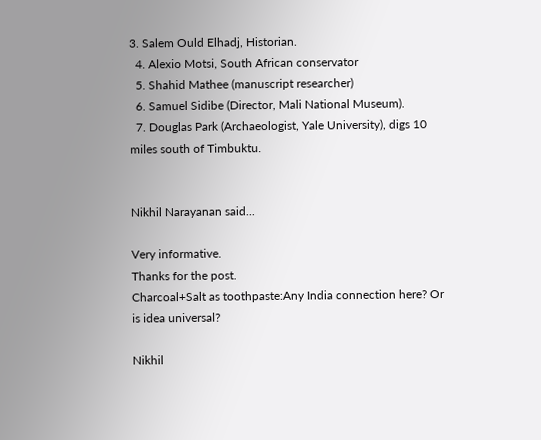3. Salem Ould Elhadj, Historian.
  4. Alexio Motsi, South African conservator
  5. Shahid Mathee (manuscript researcher)
  6. Samuel Sidibe (Director, Mali National Museum).
  7. Douglas Park (Archaeologist, Yale University), digs 10 miles south of Timbuktu.


Nikhil Narayanan said...

Very informative.
Thanks for the post.
Charcoal+Salt as toothpaste:Any India connection here? Or is idea universal?

Nikhil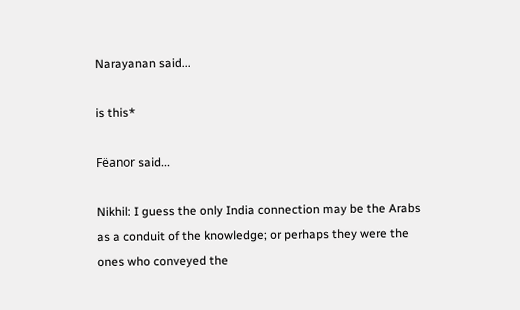Narayanan said...

is this*

Fëanor said...

Nikhil: I guess the only India connection may be the Arabs as a conduit of the knowledge; or perhaps they were the ones who conveyed the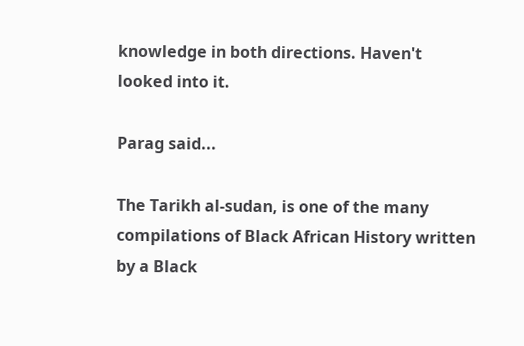knowledge in both directions. Haven't looked into it.

Parag said...

The Tarikh al-sudan, is one of the many compilations of Black African History written by a Black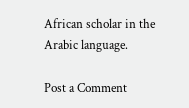African scholar in the Arabic language.

Post a Comment